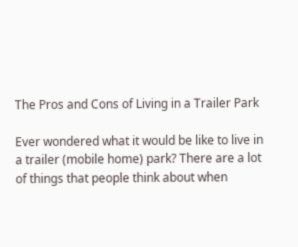The Pros and Cons of Living in a Trailer Park

Ever wondered what it would be like to live in a trailer (mobile home) park? There are a lot of things that people think about when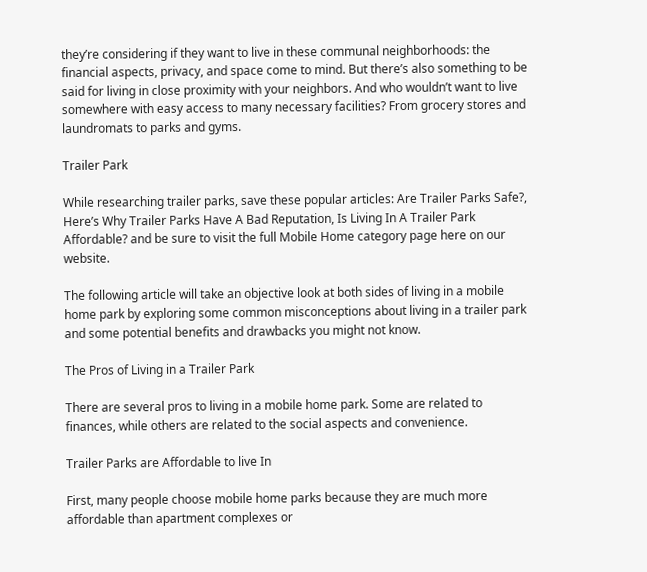they’re considering if they want to live in these communal neighborhoods: the financial aspects, privacy, and space come to mind. But there’s also something to be said for living in close proximity with your neighbors. And who wouldn’t want to live somewhere with easy access to many necessary facilities? From grocery stores and laundromats to parks and gyms.

Trailer Park

While researching trailer parks, save these popular articles: Are Trailer Parks Safe?, Here’s Why Trailer Parks Have A Bad Reputation, Is Living In A Trailer Park Affordable? and be sure to visit the full Mobile Home category page here on our website.

The following article will take an objective look at both sides of living in a mobile home park by exploring some common misconceptions about living in a trailer park and some potential benefits and drawbacks you might not know.

The Pros of Living in a Trailer Park

There are several pros to living in a mobile home park. Some are related to finances, while others are related to the social aspects and convenience.

Trailer Parks are Affordable to live In

First, many people choose mobile home parks because they are much more affordable than apartment complexes or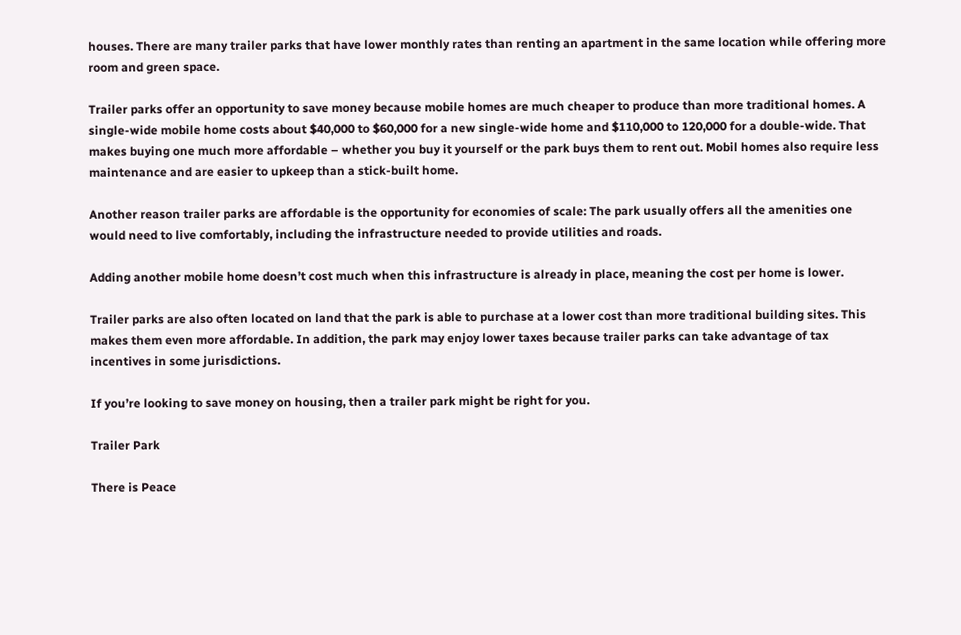houses. There are many trailer parks that have lower monthly rates than renting an apartment in the same location while offering more room and green space.

Trailer parks offer an opportunity to save money because mobile homes are much cheaper to produce than more traditional homes. A single-wide mobile home costs about $40,000 to $60,000 for a new single-wide home and $110,000 to 120,000 for a double-wide. That makes buying one much more affordable – whether you buy it yourself or the park buys them to rent out. Mobil homes also require less maintenance and are easier to upkeep than a stick-built home.

Another reason trailer parks are affordable is the opportunity for economies of scale: The park usually offers all the amenities one would need to live comfortably, including the infrastructure needed to provide utilities and roads.

Adding another mobile home doesn’t cost much when this infrastructure is already in place, meaning the cost per home is lower.

Trailer parks are also often located on land that the park is able to purchase at a lower cost than more traditional building sites. This makes them even more affordable. In addition, the park may enjoy lower taxes because trailer parks can take advantage of tax incentives in some jurisdictions.

If you’re looking to save money on housing, then a trailer park might be right for you.

Trailer Park

There is Peace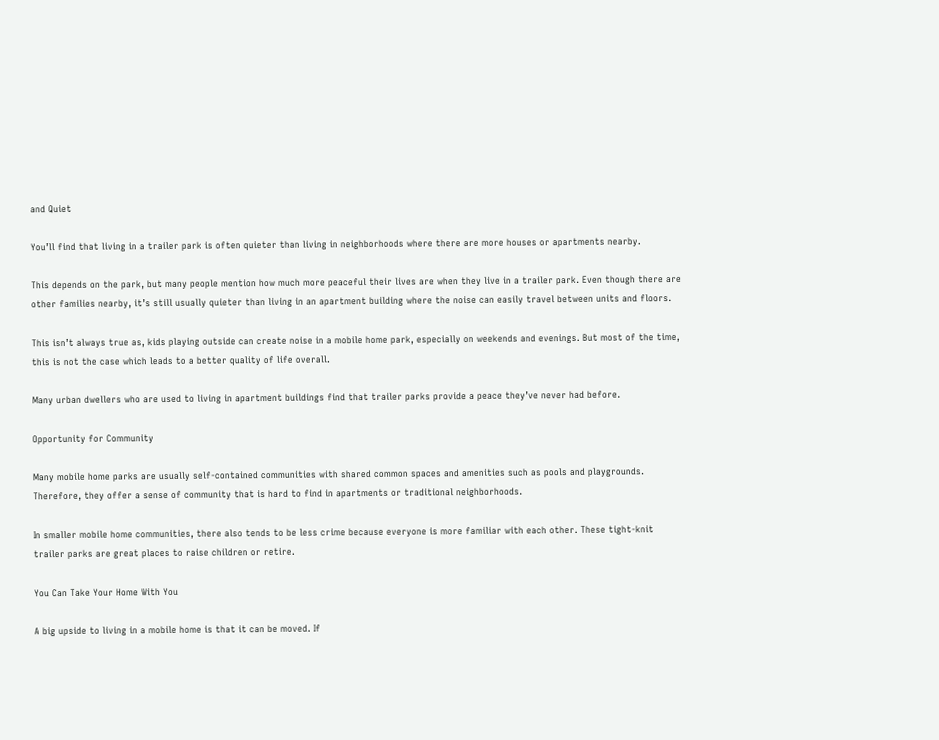and Quiet

You’ll find that living in a trailer park is often quieter than living in neighborhoods where there are more houses or apartments nearby.

This depends on the park, but many people mention how much more peaceful their lives are when they live in a trailer park. Even though there are other families nearby, it’s still usually quieter than living in an apartment building where the noise can easily travel between units and floors.

This isn’t always true as, kids playing outside can create noise in a mobile home park, especially on weekends and evenings. But most of the time, this is not the case which leads to a better quality of life overall.

Many urban dwellers who are used to living in apartment buildings find that trailer parks provide a peace they’ve never had before.

Opportunity for Community

Many mobile home parks are usually self-contained communities with shared common spaces and amenities such as pools and playgrounds. Therefore, they offer a sense of community that is hard to find in apartments or traditional neighborhoods.

In smaller mobile home communities, there also tends to be less crime because everyone is more familiar with each other. These tight-knit trailer parks are great places to raise children or retire.

You Can Take Your Home With You

A big upside to living in a mobile home is that it can be moved. If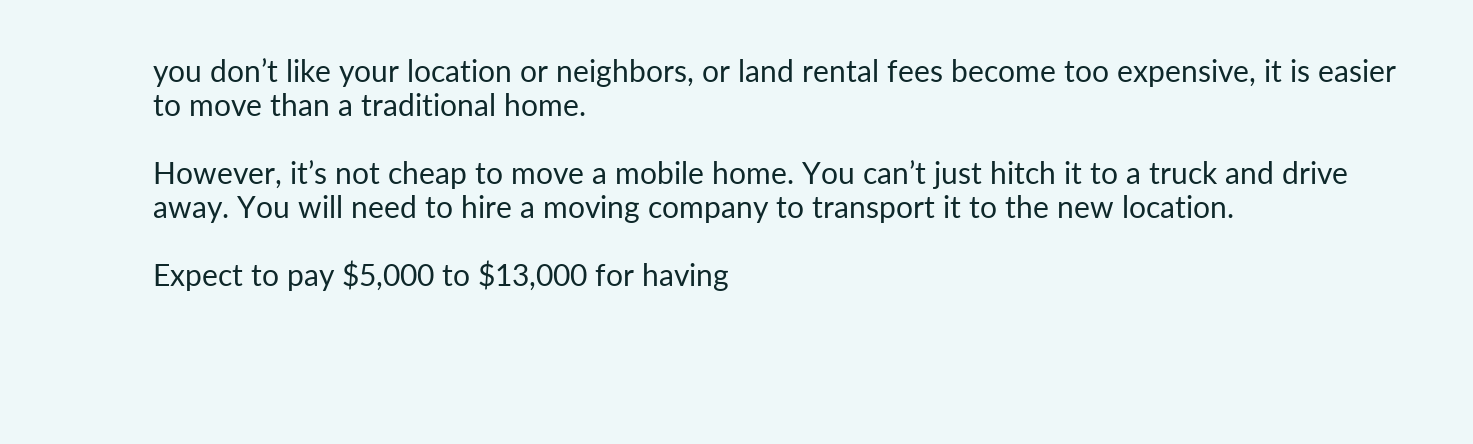you don’t like your location or neighbors, or land rental fees become too expensive, it is easier to move than a traditional home.

However, it’s not cheap to move a mobile home. You can’t just hitch it to a truck and drive away. You will need to hire a moving company to transport it to the new location.

Expect to pay $5,000 to $13,000 for having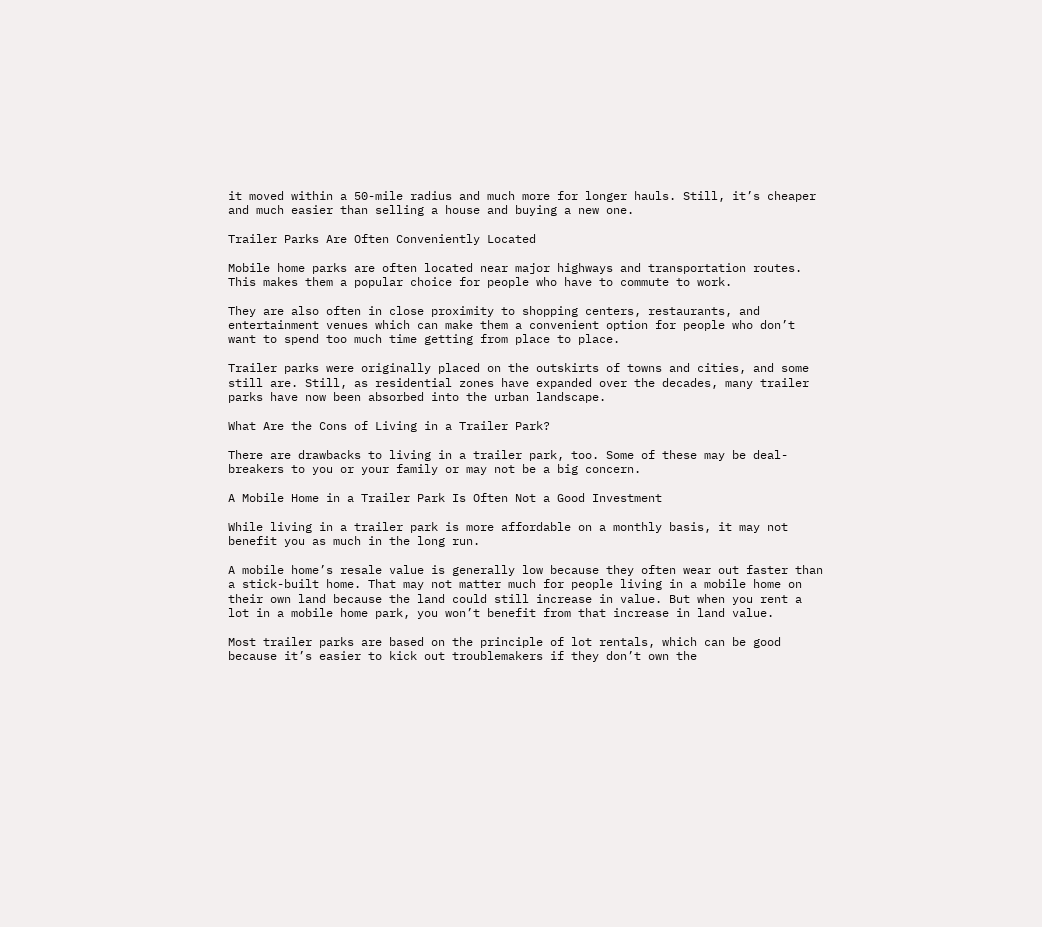it moved within a 50-mile radius and much more for longer hauls. Still, it’s cheaper and much easier than selling a house and buying a new one.

Trailer Parks Are Often Conveniently Located

Mobile home parks are often located near major highways and transportation routes. This makes them a popular choice for people who have to commute to work.

They are also often in close proximity to shopping centers, restaurants, and entertainment venues which can make them a convenient option for people who don’t want to spend too much time getting from place to place.

Trailer parks were originally placed on the outskirts of towns and cities, and some still are. Still, as residential zones have expanded over the decades, many trailer parks have now been absorbed into the urban landscape.

What Are the Cons of Living in a Trailer Park?

There are drawbacks to living in a trailer park, too. Some of these may be deal-breakers to you or your family or may not be a big concern.

A Mobile Home in a Trailer Park Is Often Not a Good Investment

While living in a trailer park is more affordable on a monthly basis, it may not benefit you as much in the long run.

A mobile home’s resale value is generally low because they often wear out faster than a stick-built home. That may not matter much for people living in a mobile home on their own land because the land could still increase in value. But when you rent a lot in a mobile home park, you won’t benefit from that increase in land value.

Most trailer parks are based on the principle of lot rentals, which can be good because it’s easier to kick out troublemakers if they don’t own the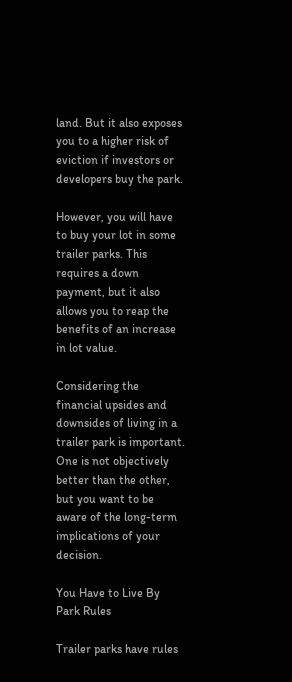land. But it also exposes you to a higher risk of eviction if investors or developers buy the park.

However, you will have to buy your lot in some trailer parks. This requires a down payment, but it also allows you to reap the benefits of an increase in lot value.

Considering the financial upsides and downsides of living in a trailer park is important. One is not objectively better than the other, but you want to be aware of the long-term implications of your decision.

You Have to Live By Park Rules

Trailer parks have rules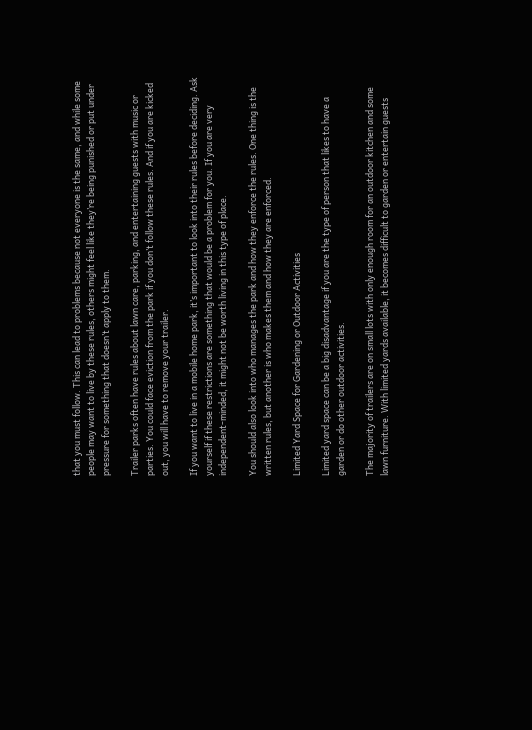that you must follow. This can lead to problems because not everyone is the same, and while some people may want to live by these rules, others might feel like they’re being punished or put under pressure for something that doesn’t apply to them.

Trailer parks often have rules about lawn care, parking, and entertaining guests with music or parties. You could face eviction from the park if you don’t follow these rules. And if you are kicked out, you will have to remove your trailer.

If you want to live in a mobile home park, it’s important to look into their rules before deciding. Ask yourself if these restrictions are something that would be a problem for you. If you are very independent-minded, it might not be worth living in this type of place.

You should also look into who manages the park and how they enforce the rules. One thing is the written rules, but another is who makes them and how they are enforced.

Limited Yard Space for Gardening or Outdoor Activities

Limited yard space can be a big disadvantage if you are the type of person that likes to have a garden or do other outdoor activities.

The majority of trailers are on small lots with only enough room for an outdoor kitchen and some lawn furniture. With limited yards available, it becomes difficult to garden or entertain guests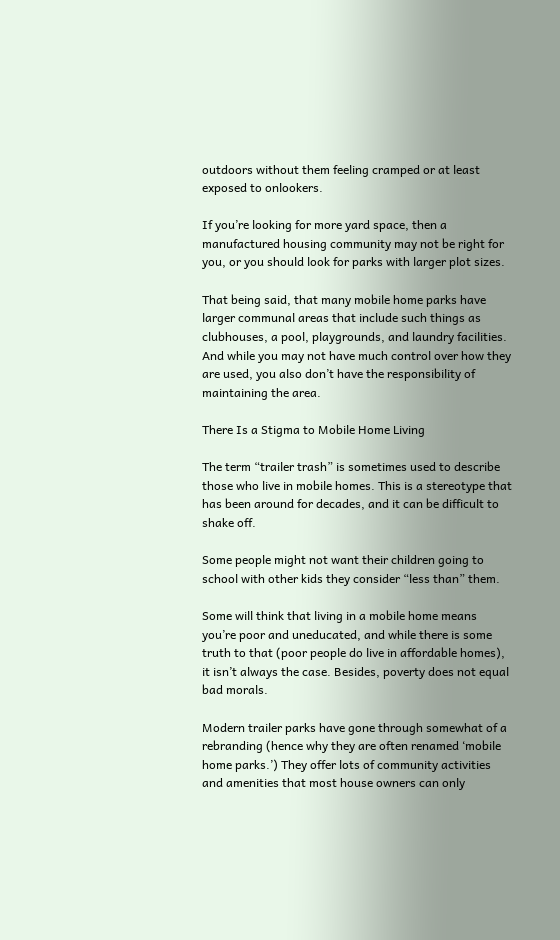outdoors without them feeling cramped or at least exposed to onlookers.

If you’re looking for more yard space, then a manufactured housing community may not be right for you, or you should look for parks with larger plot sizes.

That being said, that many mobile home parks have larger communal areas that include such things as clubhouses, a pool, playgrounds, and laundry facilities. And while you may not have much control over how they are used, you also don’t have the responsibility of maintaining the area.

There Is a Stigma to Mobile Home Living

The term “trailer trash” is sometimes used to describe those who live in mobile homes. This is a stereotype that has been around for decades, and it can be difficult to shake off.

Some people might not want their children going to school with other kids they consider “less than” them.

Some will think that living in a mobile home means you’re poor and uneducated, and while there is some truth to that (poor people do live in affordable homes), it isn’t always the case. Besides, poverty does not equal bad morals.

Modern trailer parks have gone through somewhat of a rebranding (hence why they are often renamed ‘mobile home parks.’) They offer lots of community activities and amenities that most house owners can only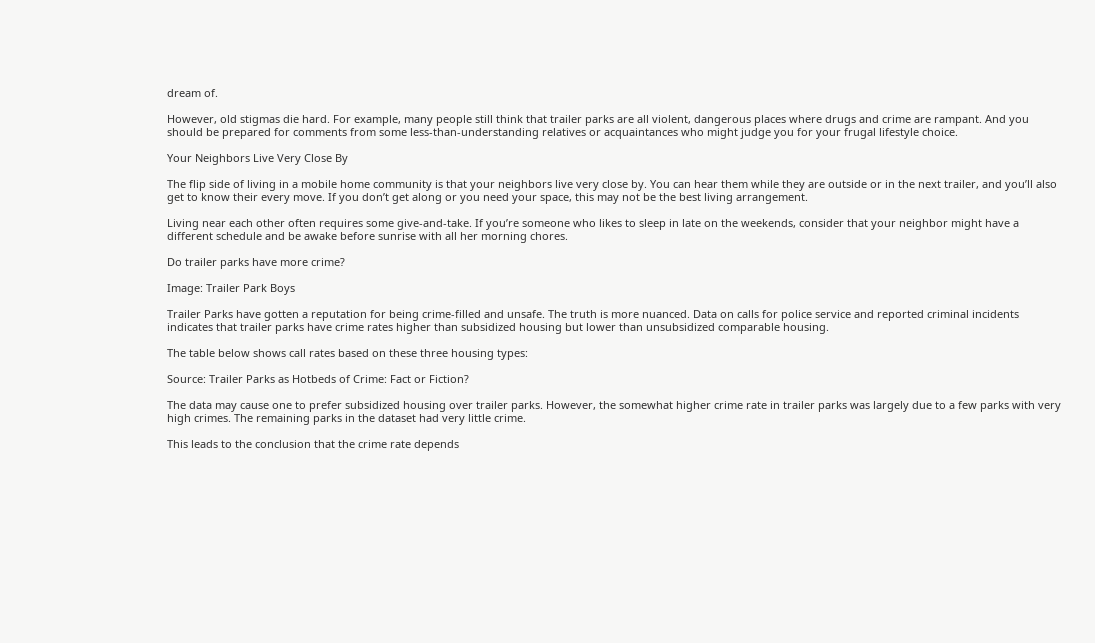dream of.

However, old stigmas die hard. For example, many people still think that trailer parks are all violent, dangerous places where drugs and crime are rampant. And you should be prepared for comments from some less-than-understanding relatives or acquaintances who might judge you for your frugal lifestyle choice.

Your Neighbors Live Very Close By

The flip side of living in a mobile home community is that your neighbors live very close by. You can hear them while they are outside or in the next trailer, and you’ll also get to know their every move. If you don’t get along or you need your space, this may not be the best living arrangement.

Living near each other often requires some give-and-take. If you’re someone who likes to sleep in late on the weekends, consider that your neighbor might have a different schedule and be awake before sunrise with all her morning chores.

Do trailer parks have more crime?

Image: Trailer Park Boys

Trailer Parks have gotten a reputation for being crime-filled and unsafe. The truth is more nuanced. Data on calls for police service and reported criminal incidents indicates that trailer parks have crime rates higher than subsidized housing but lower than unsubsidized comparable housing.

The table below shows call rates based on these three housing types:

Source: Trailer Parks as Hotbeds of Crime: Fact or Fiction?

The data may cause one to prefer subsidized housing over trailer parks. However, the somewhat higher crime rate in trailer parks was largely due to a few parks with very high crimes. The remaining parks in the dataset had very little crime.

This leads to the conclusion that the crime rate depends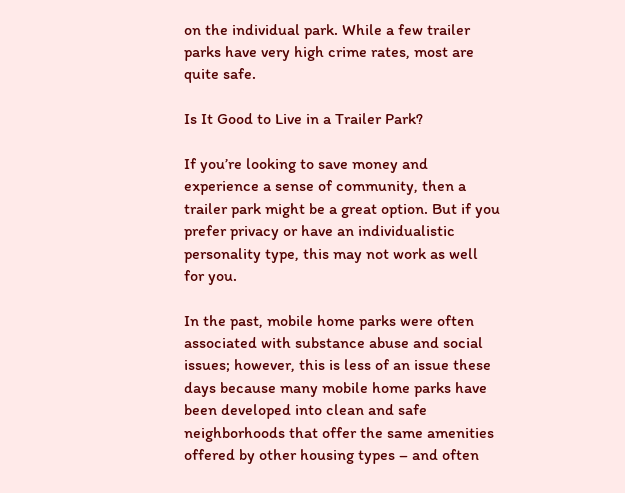on the individual park. While a few trailer parks have very high crime rates, most are quite safe.

Is It Good to Live in a Trailer Park?

If you’re looking to save money and experience a sense of community, then a trailer park might be a great option. But if you prefer privacy or have an individualistic personality type, this may not work as well for you.

In the past, mobile home parks were often associated with substance abuse and social issues; however, this is less of an issue these days because many mobile home parks have been developed into clean and safe neighborhoods that offer the same amenities offered by other housing types – and often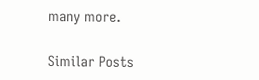many more.

Similar Posts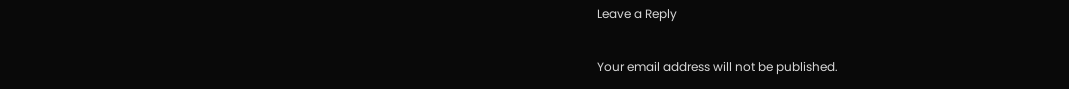Leave a Reply

Your email address will not be published.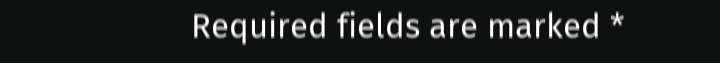Required fields are marked *